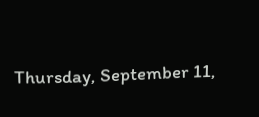Thursday, September 11,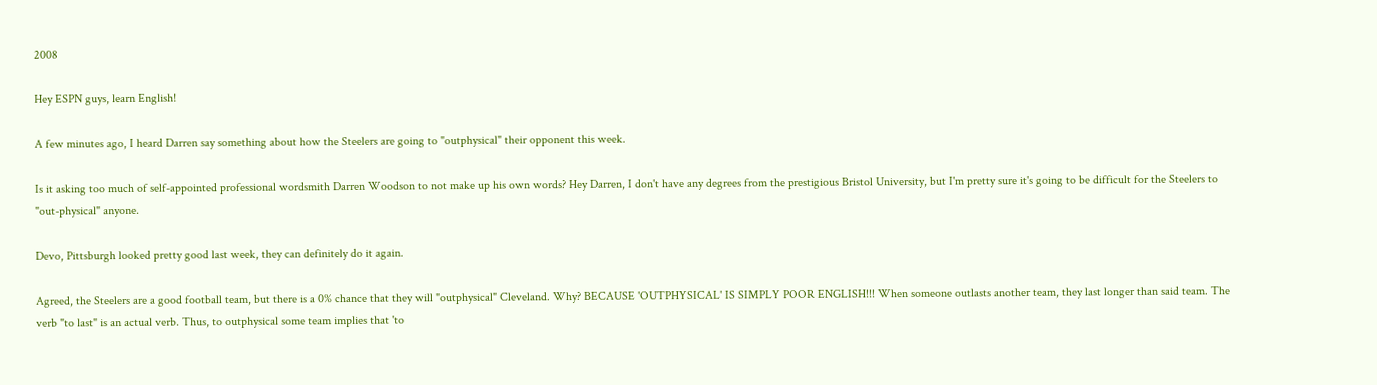2008

Hey ESPN guys, learn English!

A few minutes ago, I heard Darren say something about how the Steelers are going to "outphysical" their opponent this week.

Is it asking too much of self-appointed professional wordsmith Darren Woodson to not make up his own words? Hey Darren, I don't have any degrees from the prestigious Bristol University, but I'm pretty sure it's going to be difficult for the Steelers to "out-physical" anyone.

Devo, Pittsburgh looked pretty good last week, they can definitely do it again.

Agreed, the Steelers are a good football team, but there is a 0% chance that they will "outphysical" Cleveland. Why? BECAUSE 'OUTPHYSICAL' IS SIMPLY POOR ENGLISH!!! When someone outlasts another team, they last longer than said team. The verb "to last" is an actual verb. Thus, to outphysical some team implies that 'to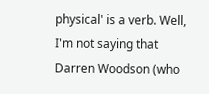physical' is a verb. Well, I'm not saying that Darren Woodson (who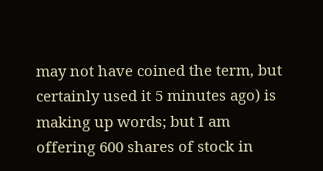may not have coined the term, but certainly used it 5 minutes ago) is making up words; but I am offering 600 shares of stock in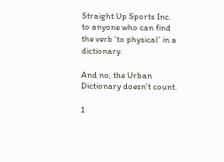Straight Up Sports Inc. to anyone who can find the verb 'to physical' in a dictionary.

And no, the Urban Dictionary doesn't count.

1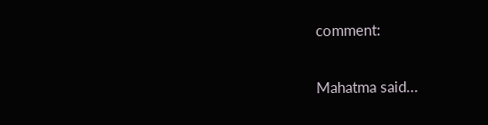comment:

Mahatma said...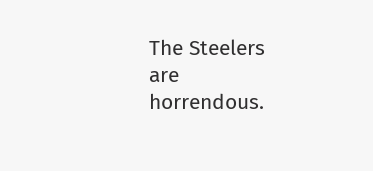The Steelers are horrendous.